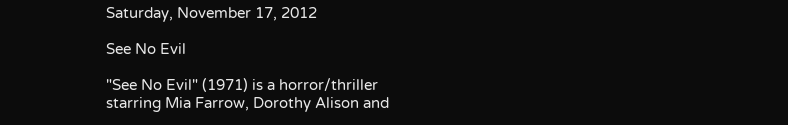Saturday, November 17, 2012

See No Evil

"See No Evil" (1971) is a horror/thriller starring Mia Farrow, Dorothy Alison and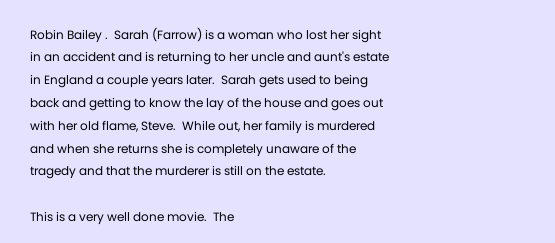Robin Bailey .  Sarah (Farrow) is a woman who lost her sight in an accident and is returning to her uncle and aunt's estate in England a couple years later.  Sarah gets used to being back and getting to know the lay of the house and goes out with her old flame, Steve.  While out, her family is murdered and when she returns she is completely unaware of the tragedy and that the murderer is still on the estate.

This is a very well done movie.  The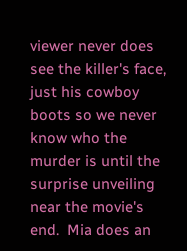viewer never does see the killer's face, just his cowboy boots so we never know who the murder is until the surprise unveiling near the movie's end.  Mia does an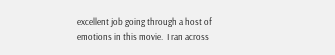excellent job going through a host of emotions in this movie.  I ran across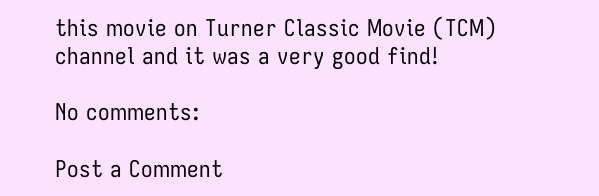this movie on Turner Classic Movie (TCM) channel and it was a very good find!

No comments:

Post a Comment